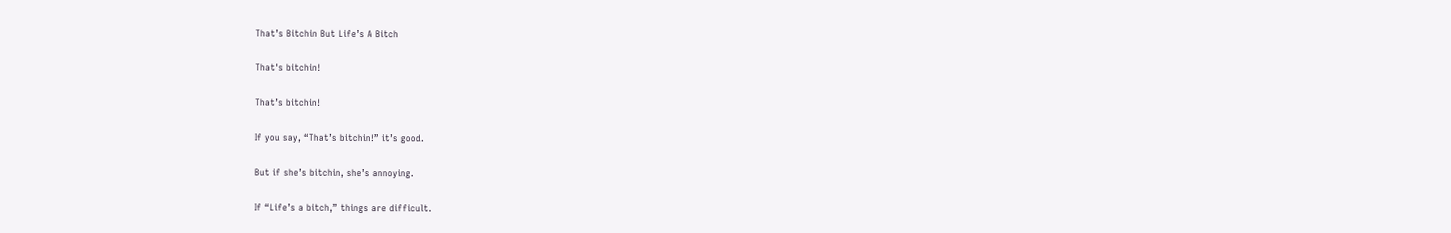That’s Bitchin But Life’s A Bitch

That's bitchin!

That’s bitchin!

If you say, “That’s bitchin!” it’s good.

But if she’s bitchin, she’s annoying.

If “Life’s a bitch,” things are difficult.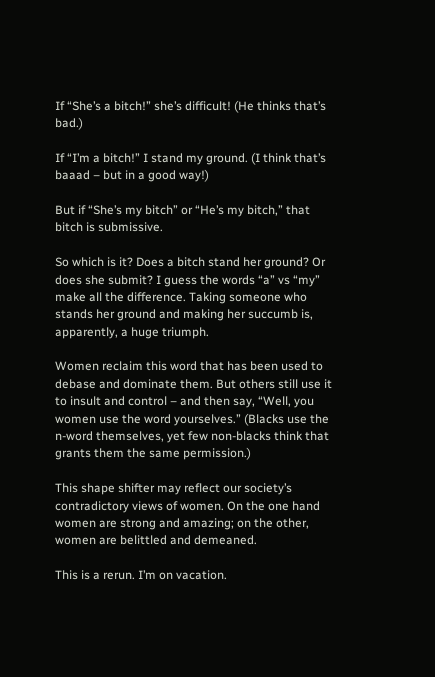If “She’s a bitch!” she’s difficult! (He thinks that’s bad.)

If “I’m a bitch!” I stand my ground. (I think that’s baaad – but in a good way!)

But if “She’s my bitch” or “He’s my bitch,” that bitch is submissive.

So which is it? Does a bitch stand her ground? Or does she submit? I guess the words “a” vs “my” make all the difference. Taking someone who stands her ground and making her succumb is, apparently, a huge triumph.

Women reclaim this word that has been used to debase and dominate them. But others still use it to insult and control – and then say, “Well, you women use the word yourselves.” (Blacks use the n-word themselves, yet few non-blacks think that grants them the same permission.)

This shape shifter may reflect our society’s contradictory views of women. On the one hand women are strong and amazing; on the other, women are belittled and demeaned.

This is a rerun. I’m on vacation.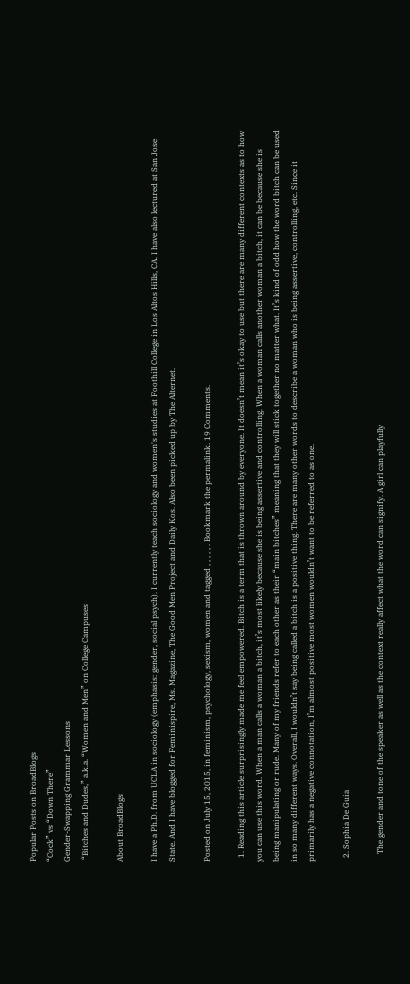Popular Posts on BroadBlogs
“Cock” vs “Down There”
Gender-Swapping Grammar Lessons
 “Bitches and Dudes,” a.k.a. “Women and Men” on College Campuses

About BroadBlogs

I have a Ph.D. from UCLA in sociology (emphasis: gender, social psych). I currently teach sociology and women's studies at Foothill College in Los Altos Hills, CA. I have also lectured at San Jose State. And I have blogged for Feminispire, Ms. Magazine, The Good Men Project and Daily Kos. Also been picked up by The Alternet.

Posted on July 15, 2015, in feminism, psychology, sexism, women and tagged , , , , , . Bookmark the permalink. 19 Comments.

  1. Reading this article surprisingly made me feel empowered. Bitch is a term that is thrown around by everyone. It doesn’t mean it’s okay to use but there are many different contexts as to how you can use this word. When a man calls a woman a bitch, it’s most likely because she is being assertive and controlling. When a woman calls another woman a bitch, it can be because she is being manipulating or rude. Many of my friends refer to each other as their “main bitches” meaning that they will stick together no matter what. It’s kind of odd how the word bitch can be used in so many different ways. Overall, I wouldn’t say being called a bitch is a positive thing. There are many other words to describe a woman who is being assertive, controlling, etc. Since it primarily has a negative connotation, I’m almost positive most women wouldn’t want to be referred to as one.

  2. Sophia De Guia

    The gender and tone of the speaker as well as the context really affect what the word can signify. A girl can playfully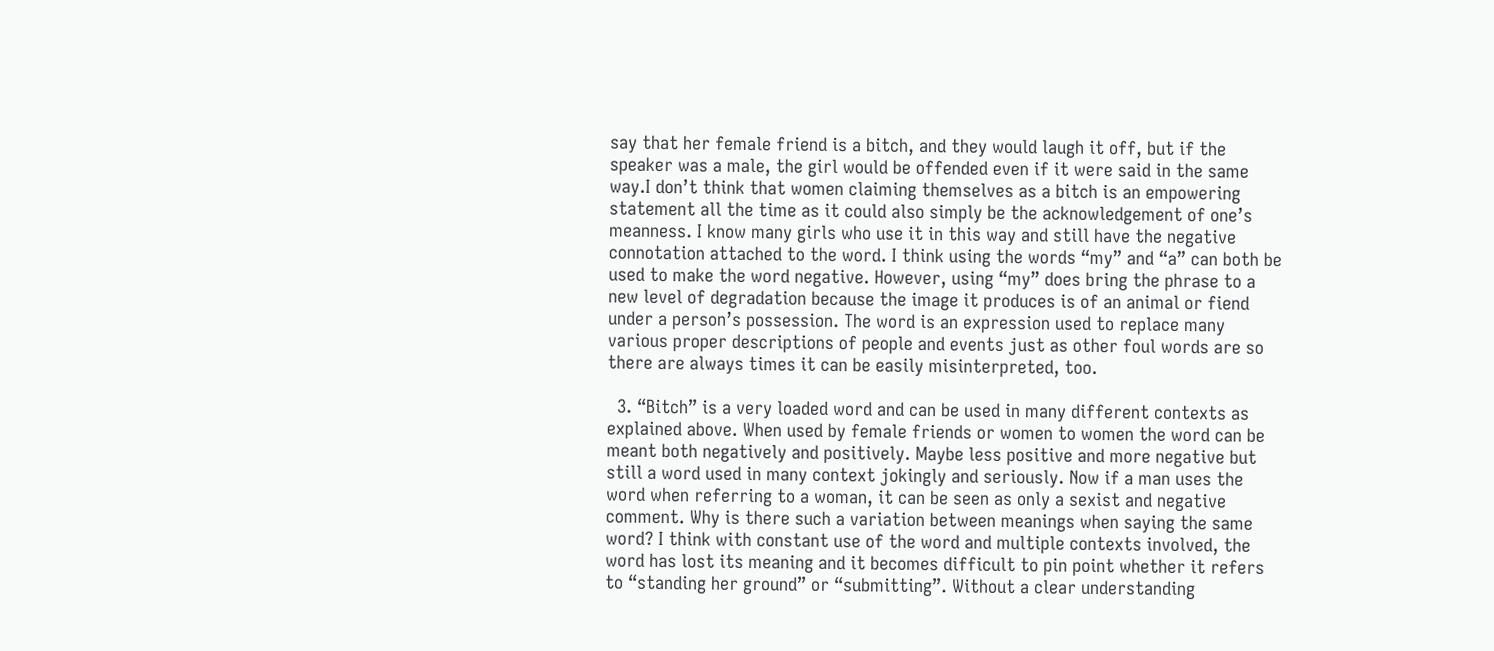say that her female friend is a bitch, and they would laugh it off, but if the speaker was a male, the girl would be offended even if it were said in the same way.I don’t think that women claiming themselves as a bitch is an empowering statement all the time as it could also simply be the acknowledgement of one’s meanness. I know many girls who use it in this way and still have the negative connotation attached to the word. I think using the words “my” and “a” can both be used to make the word negative. However, using “my” does bring the phrase to a new level of degradation because the image it produces is of an animal or fiend under a person’s possession. The word is an expression used to replace many various proper descriptions of people and events just as other foul words are so there are always times it can be easily misinterpreted, too.

  3. “Bitch” is a very loaded word and can be used in many different contexts as explained above. When used by female friends or women to women the word can be meant both negatively and positively. Maybe less positive and more negative but still a word used in many context jokingly and seriously. Now if a man uses the word when referring to a woman, it can be seen as only a sexist and negative comment. Why is there such a variation between meanings when saying the same word? I think with constant use of the word and multiple contexts involved, the word has lost its meaning and it becomes difficult to pin point whether it refers to “standing her ground” or “submitting”. Without a clear understanding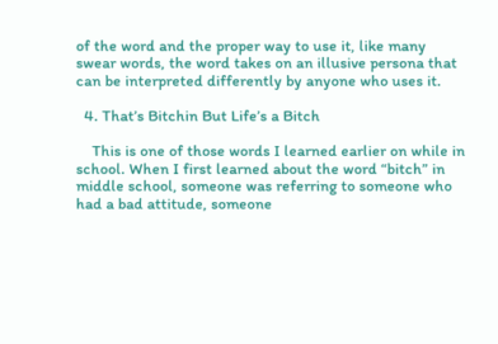of the word and the proper way to use it, like many swear words, the word takes on an illusive persona that can be interpreted differently by anyone who uses it.

  4. That’s Bitchin But Life’s a Bitch

    This is one of those words I learned earlier on while in school. When I first learned about the word “bitch” in middle school, someone was referring to someone who had a bad attitude, someone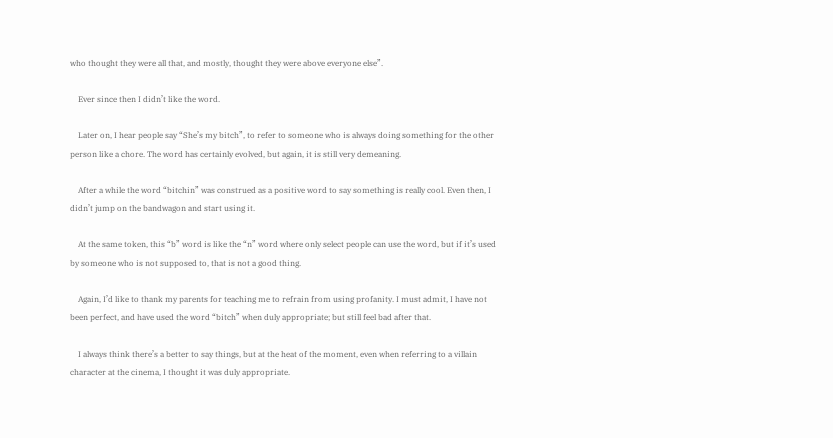who thought they were all that, and mostly, thought they were above everyone else”.

    Ever since then I didn’t like the word.

    Later on, I hear people say “She’s my bitch”, to refer to someone who is always doing something for the other person like a chore. The word has certainly evolved, but again, it is still very demeaning.

    After a while the word “bitchin” was construed as a positive word to say something is really cool. Even then, I didn’t jump on the bandwagon and start using it.

    At the same token, this “b” word is like the “n” word where only select people can use the word, but if it’s used by someone who is not supposed to, that is not a good thing.

    Again, I’d like to thank my parents for teaching me to refrain from using profanity. I must admit, I have not been perfect, and have used the word “bitch” when duly appropriate; but still feel bad after that.

    I always think there’s a better to say things, but at the heat of the moment, even when referring to a villain character at the cinema, I thought it was duly appropriate.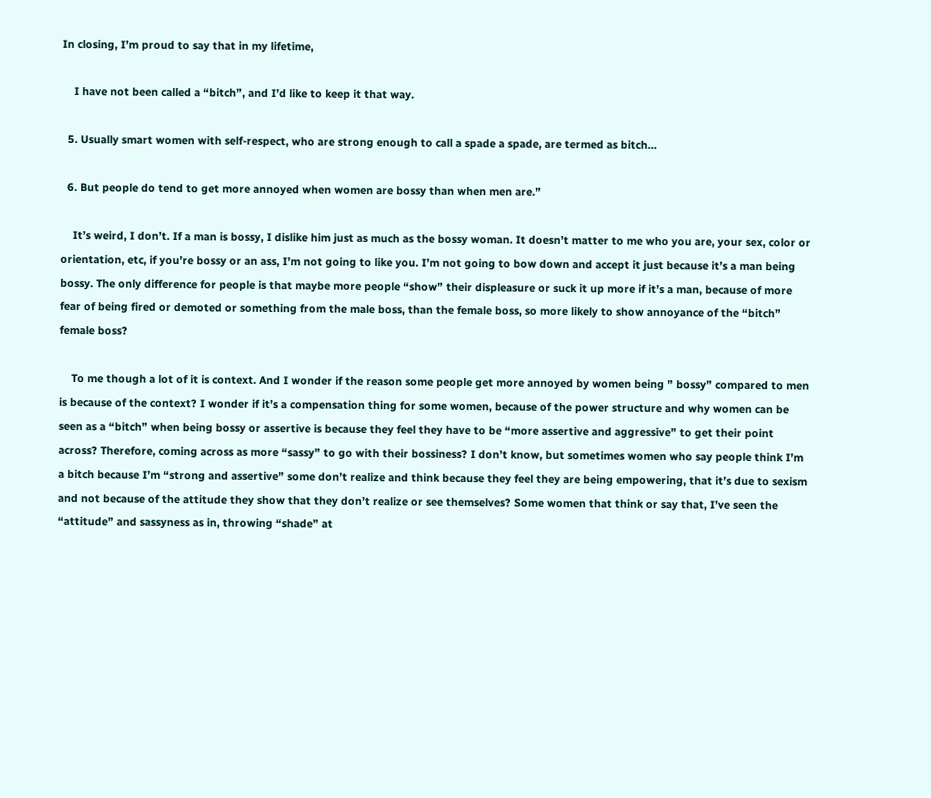In closing, I’m proud to say that in my lifetime,

    I have not been called a “bitch”, and I’d like to keep it that way.

  5. Usually smart women with self-respect, who are strong enough to call a spade a spade, are termed as bitch…

  6. But people do tend to get more annoyed when women are bossy than when men are.”

    It’s weird, I don’t. If a man is bossy, I dislike him just as much as the bossy woman. It doesn’t matter to me who you are, your sex, color or orientation, etc, if you’re bossy or an ass, I’m not going to like you. I’m not going to bow down and accept it just because it’s a man being bossy. The only difference for people is that maybe more people “show” their displeasure or suck it up more if it’s a man, because of more fear of being fired or demoted or something from the male boss, than the female boss, so more likely to show annoyance of the “bitch” female boss?

    To me though a lot of it is context. And I wonder if the reason some people get more annoyed by women being ” bossy” compared to men is because of the context? I wonder if it’s a compensation thing for some women, because of the power structure and why women can be seen as a “bitch” when being bossy or assertive is because they feel they have to be “more assertive and aggressive” to get their point across? Therefore, coming across as more “sassy” to go with their bossiness? I don’t know, but sometimes women who say people think I’m a bitch because I’m “strong and assertive” some don’t realize and think because they feel they are being empowering, that it’s due to sexism and not because of the attitude they show that they don’t realize or see themselves? Some women that think or say that, I’ve seen the “attitude” and sassyness as in, throwing “shade” at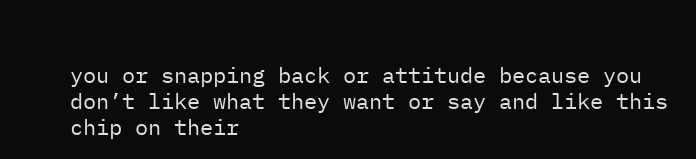you or snapping back or attitude because you don’t like what they want or say and like this chip on their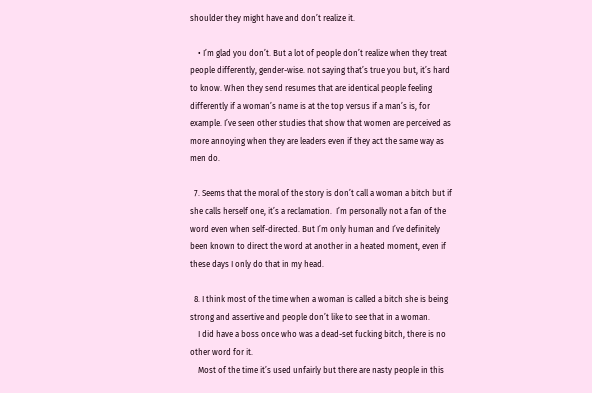shoulder they might have and don’t realize it.

    • I’m glad you don’t. But a lot of people don’t realize when they treat people differently, gender-wise. not saying that’s true you but, it’s hard to know. When they send resumes that are identical people feeling differently if a woman’s name is at the top versus if a man’s is, for example. I’ve seen other studies that show that women are perceived as more annoying when they are leaders even if they act the same way as men do.

  7. Seems that the moral of the story is don’t call a woman a bitch but if she calls herself one, it’s a reclamation.  I’m personally not a fan of the word even when self-directed. But I’m only human and I’ve definitely been known to direct the word at another in a heated moment, even if these days I only do that in my head.

  8. I think most of the time when a woman is called a bitch she is being strong and assertive and people don’t like to see that in a woman.
    I did have a boss once who was a dead-set fucking bitch, there is no other word for it.
    Most of the time it’s used unfairly but there are nasty people in this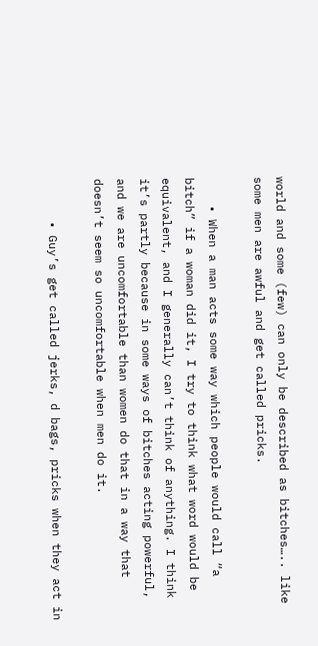world and some (few) can only be described as bitches….. like some men are awful and get called pricks.

    • When a man acts some way which people would call “a bitch” if a woman did it, I try to think what word would be equivalent, and I generally can’t think of anything. I think it’s partly because in some ways of bitches acting powerful, and we are uncomfortable than women do that in a way that doesn’t seem so uncomfortable when men do it.

      • Guy’s get called jerks, d bags, pricks when they act in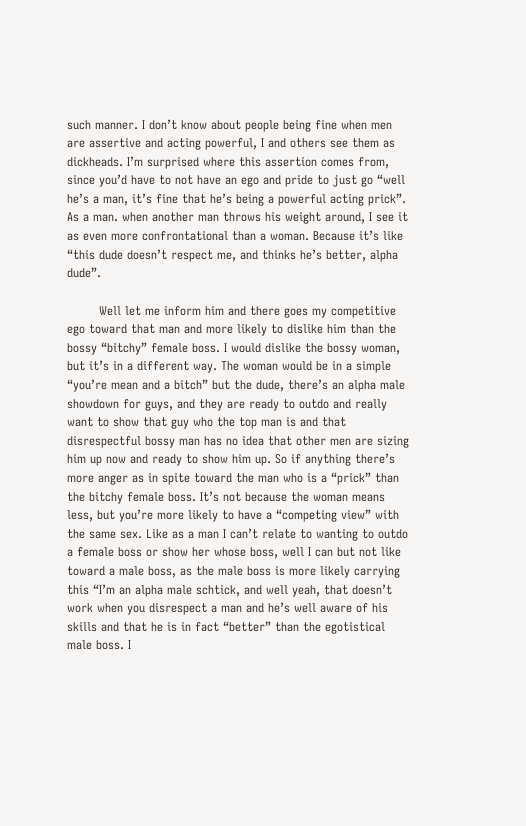such manner. I don’t know about people being fine when men are assertive and acting powerful, I and others see them as dickheads. I’m surprised where this assertion comes from, since you’d have to not have an ego and pride to just go “well he’s a man, it’s fine that he’s being a powerful acting prick”. As a man. when another man throws his weight around, I see it as even more confrontational than a woman. Because it’s like “this dude doesn’t respect me, and thinks he’s better, alpha dude”.

        Well let me inform him and there goes my competitive ego toward that man and more likely to dislike him than the bossy “bitchy” female boss. I would dislike the bossy woman, but it’s in a different way. The woman would be in a simple “you’re mean and a bitch” but the dude, there’s an alpha male showdown for guys, and they are ready to outdo and really want to show that guy who the top man is and that disrespectful bossy man has no idea that other men are sizing him up now and ready to show him up. So if anything there’s more anger as in spite toward the man who is a “prick” than the bitchy female boss. It’s not because the woman means less, but you’re more likely to have a “competing view” with the same sex. Like as a man I can’t relate to wanting to outdo a female boss or show her whose boss, well I can but not like toward a male boss, as the male boss is more likely carrying this “I’m an alpha male schtick, and well yeah, that doesn’t work when you disrespect a man and he’s well aware of his skills and that he is in fact “better” than the egotistical male boss. I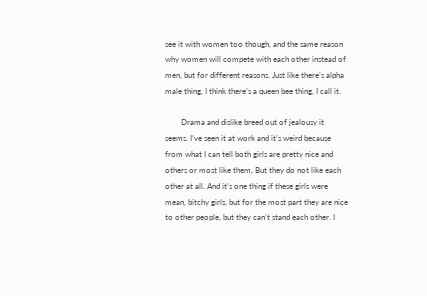see it with women too though, and the same reason why women will compete with each other instead of men, but for different reasons. Just like there’s alpha male thing, I think there’s a queen bee thing, I call it.

        Drama and dislike breed out of jealousy it seems. I’ve seen it at work and it’s weird because from what I can tell both girls are pretty nice and others or most like them, But they do not like each other at all. And it’s one thing if these girls were mean, bitchy girls, but for the most part they are nice to other people, but they can’t stand each other. I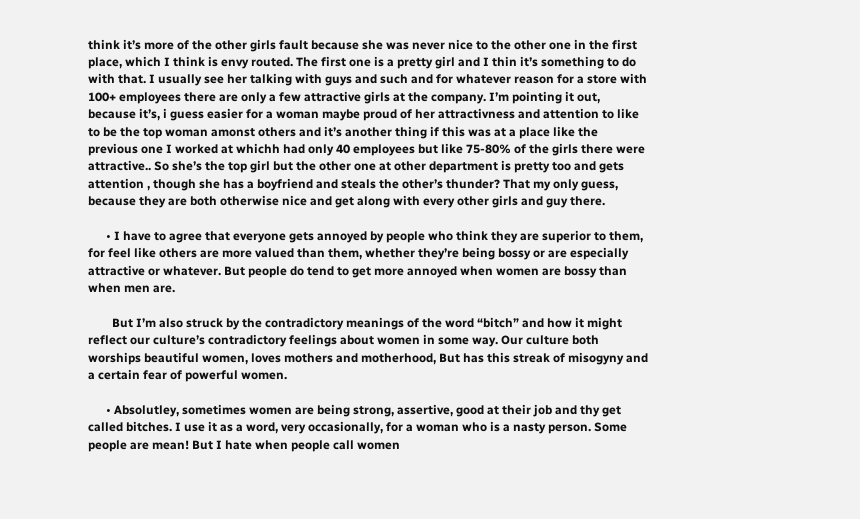think it’s more of the other girls fault because she was never nice to the other one in the first place, which I think is envy routed. The first one is a pretty girl and I thin it’s something to do with that. I usually see her talking with guys and such and for whatever reason for a store with 100+ employees there are only a few attractive girls at the company. I’m pointing it out, because it’s, i guess easier for a woman maybe proud of her attractivness and attention to like to be the top woman amonst others and it’s another thing if this was at a place like the previous one I worked at whichh had only 40 employees but like 75-80% of the girls there were attractive.. So she’s the top girl but the other one at other department is pretty too and gets attention , though she has a boyfriend and steals the other’s thunder? That my only guess, because they are both otherwise nice and get along with every other girls and guy there.

      • I have to agree that everyone gets annoyed by people who think they are superior to them, for feel like others are more valued than them, whether they’re being bossy or are especially attractive or whatever. But people do tend to get more annoyed when women are bossy than when men are.

        But I’m also struck by the contradictory meanings of the word “bitch” and how it might reflect our culture’s contradictory feelings about women in some way. Our culture both worships beautiful women, loves mothers and motherhood, But has this streak of misogyny and a certain fear of powerful women.

      • Absolutley, sometimes women are being strong, assertive, good at their job and thy get called bitches. I use it as a word, very occasionally, for a woman who is a nasty person. Some people are mean! But I hate when people call women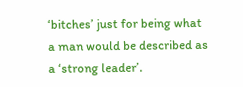‘bitches’ just for being what a man would be described as a ‘strong leader’.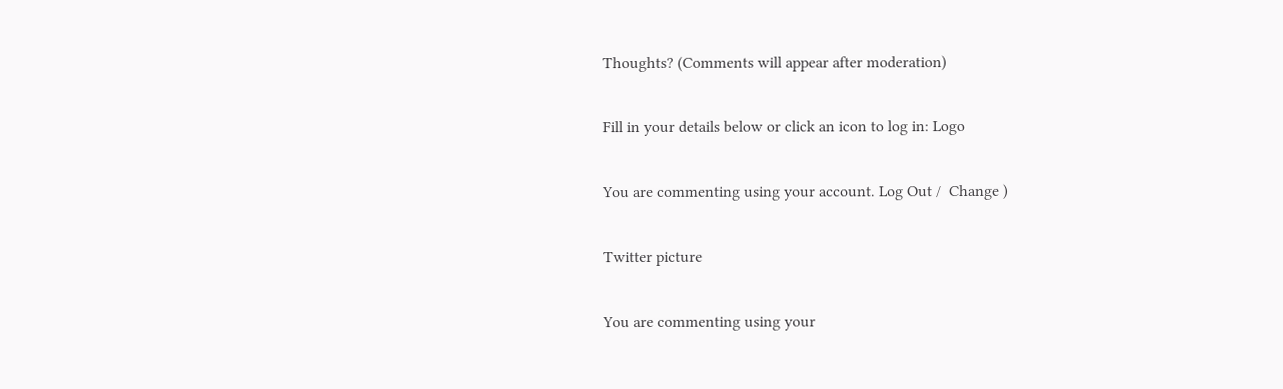Thoughts? (Comments will appear after moderation)

Fill in your details below or click an icon to log in: Logo

You are commenting using your account. Log Out /  Change )

Twitter picture

You are commenting using your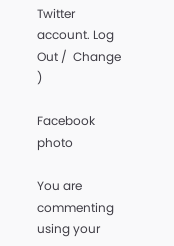Twitter account. Log Out /  Change )

Facebook photo

You are commenting using your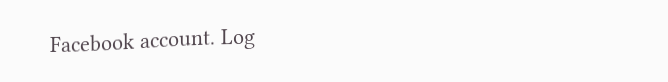Facebook account. Log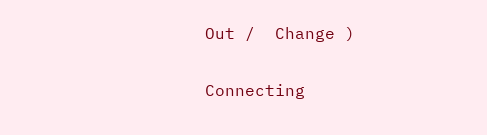Out /  Change )

Connecting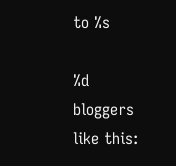to %s

%d bloggers like this: